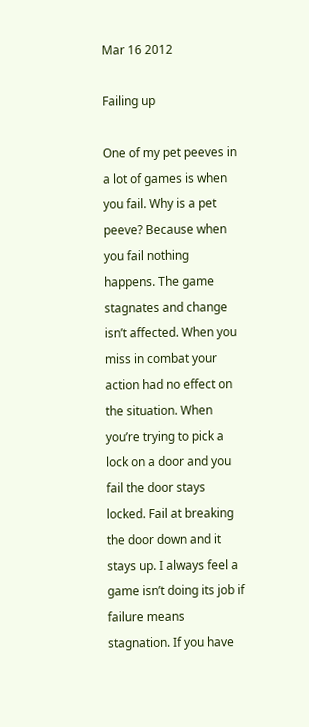Mar 16 2012

Failing up

One of my pet peeves in a lot of games is when you fail. Why is a pet peeve? Because when you fail nothing happens. The game stagnates and change isn’t affected. When you miss in combat your action had no effect on the situation. When you’re trying to pick a lock on a door and you fail the door stays locked. Fail at breaking the door down and it stays up. I always feel a game isn’t doing its job if failure means stagnation. If you have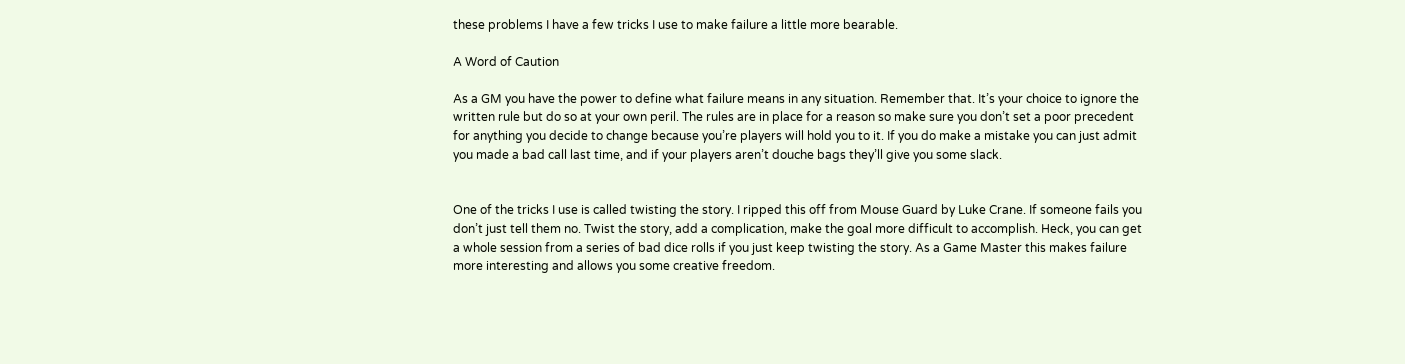these problems I have a few tricks I use to make failure a little more bearable.

A Word of Caution

As a GM you have the power to define what failure means in any situation. Remember that. It’s your choice to ignore the written rule but do so at your own peril. The rules are in place for a reason so make sure you don’t set a poor precedent for anything you decide to change because you’re players will hold you to it. If you do make a mistake you can just admit you made a bad call last time, and if your players aren’t douche bags they’ll give you some slack.


One of the tricks I use is called twisting the story. I ripped this off from Mouse Guard by Luke Crane. If someone fails you don’t just tell them no. Twist the story, add a complication, make the goal more difficult to accomplish. Heck, you can get a whole session from a series of bad dice rolls if you just keep twisting the story. As a Game Master this makes failure more interesting and allows you some creative freedom.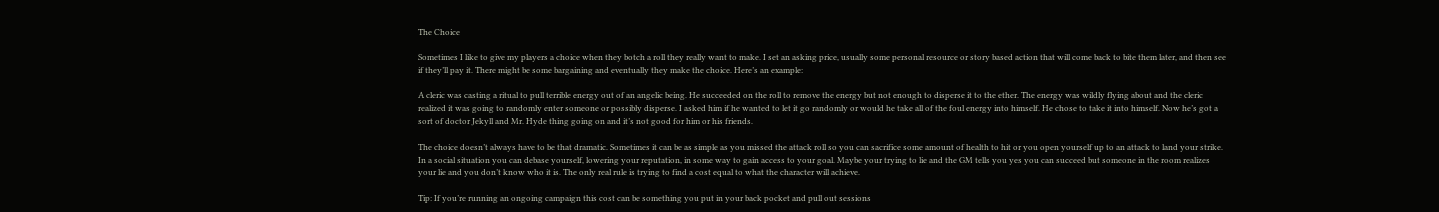The Choice

Sometimes I like to give my players a choice when they botch a roll they really want to make. I set an asking price, usually some personal resource or story based action that will come back to bite them later, and then see if they’ll pay it. There might be some bargaining and eventually they make the choice. Here’s an example:

A cleric was casting a ritual to pull terrible energy out of an angelic being. He succeeded on the roll to remove the energy but not enough to disperse it to the ether. The energy was wildly flying about and the cleric realized it was going to randomly enter someone or possibly disperse. I asked him if he wanted to let it go randomly or would he take all of the foul energy into himself. He chose to take it into himself. Now he’s got a sort of doctor Jekyll and Mr. Hyde thing going on and it’s not good for him or his friends.

The choice doesn’t always have to be that dramatic. Sometimes it can be as simple as you missed the attack roll so you can sacrifice some amount of health to hit or you open yourself up to an attack to land your strike. In a social situation you can debase yourself, lowering your reputation, in some way to gain access to your goal. Maybe your trying to lie and the GM tells you yes you can succeed but someone in the room realizes your lie and you don’t know who it is. The only real rule is trying to find a cost equal to what the character will achieve.

Tip: If you’re running an ongoing campaign this cost can be something you put in your back pocket and pull out sessions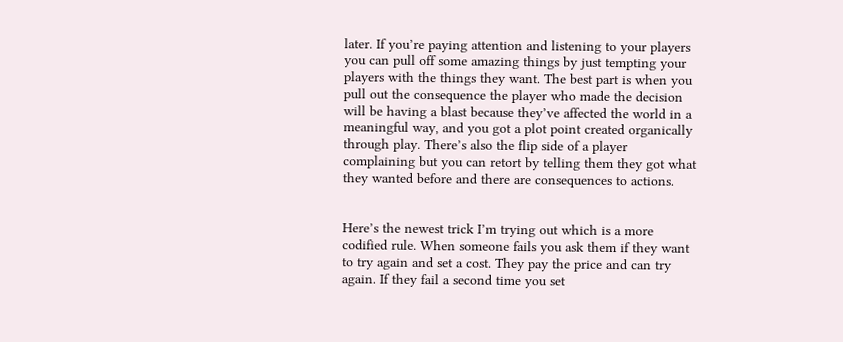later. If you’re paying attention and listening to your players you can pull off some amazing things by just tempting your players with the things they want. The best part is when you pull out the consequence the player who made the decision will be having a blast because they’ve affected the world in a meaningful way, and you got a plot point created organically through play. There’s also the flip side of a player complaining but you can retort by telling them they got what they wanted before and there are consequences to actions.


Here’s the newest trick I’m trying out which is a more codified rule. When someone fails you ask them if they want to try again and set a cost. They pay the price and can try again. If they fail a second time you set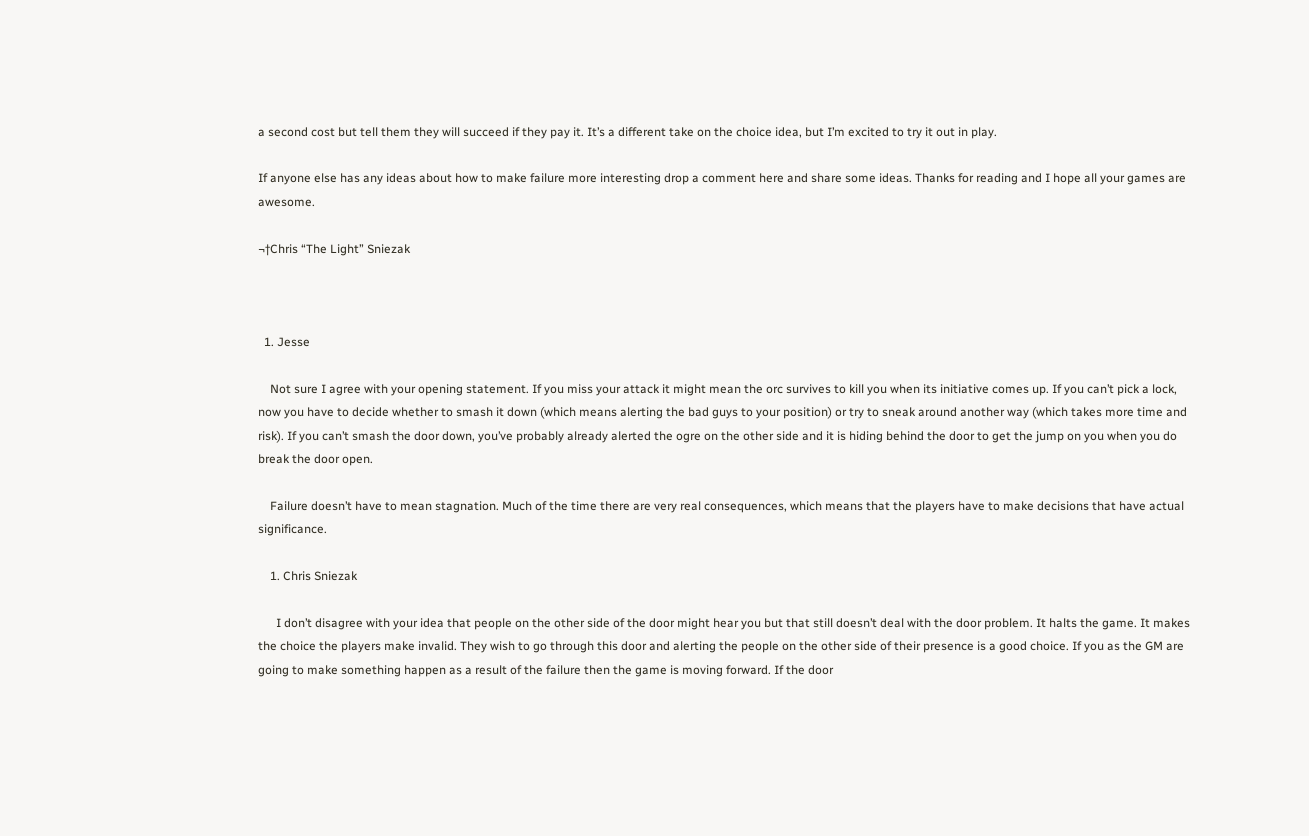a second cost but tell them they will succeed if they pay it. It’s a different take on the choice idea, but I’m excited to try it out in play.

If anyone else has any ideas about how to make failure more interesting drop a comment here and share some ideas. Thanks for reading and I hope all your games are awesome.

¬†Chris “The Light” Sniezak



  1. Jesse

    Not sure I agree with your opening statement. If you miss your attack it might mean the orc survives to kill you when its initiative comes up. If you can’t pick a lock, now you have to decide whether to smash it down (which means alerting the bad guys to your position) or try to sneak around another way (which takes more time and risk). If you can’t smash the door down, you’ve probably already alerted the ogre on the other side and it is hiding behind the door to get the jump on you when you do break the door open.

    Failure doesn’t have to mean stagnation. Much of the time there are very real consequences, which means that the players have to make decisions that have actual significance.

    1. Chris Sniezak

      I don’t disagree with your idea that people on the other side of the door might hear you but that still doesn’t deal with the door problem. It halts the game. It makes the choice the players make invalid. They wish to go through this door and alerting the people on the other side of their presence is a good choice. If you as the GM are going to make something happen as a result of the failure then the game is moving forward. If the door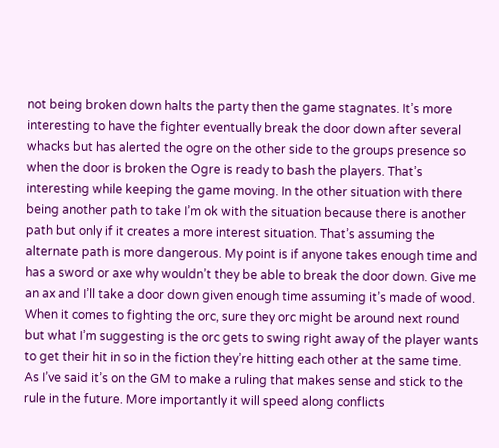not being broken down halts the party then the game stagnates. It’s more interesting to have the fighter eventually break the door down after several whacks but has alerted the ogre on the other side to the groups presence so when the door is broken the Ogre is ready to bash the players. That’s interesting while keeping the game moving. In the other situation with there being another path to take I’m ok with the situation because there is another path but only if it creates a more interest situation. That’s assuming the alternate path is more dangerous. My point is if anyone takes enough time and has a sword or axe why wouldn’t they be able to break the door down. Give me an ax and I’ll take a door down given enough time assuming it’s made of wood. When it comes to fighting the orc, sure they orc might be around next round but what I’m suggesting is the orc gets to swing right away of the player wants to get their hit in so in the fiction they’re hitting each other at the same time. As I’ve said it’s on the GM to make a ruling that makes sense and stick to the rule in the future. More importantly it will speed along conflicts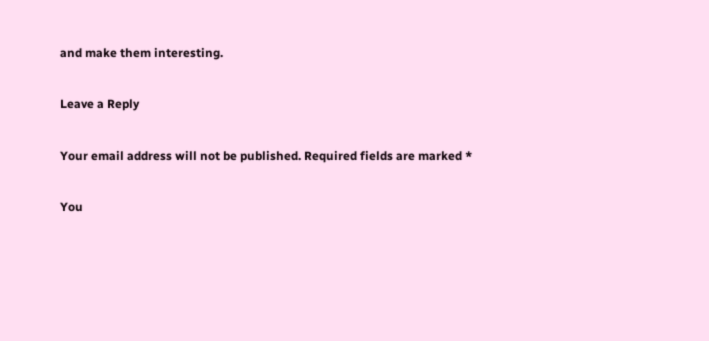and make them interesting.

Leave a Reply

Your email address will not be published. Required fields are marked *

You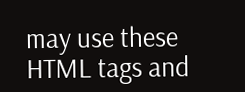may use these HTML tags and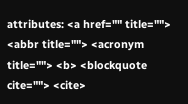attributes: <a href="" title=""> <abbr title=""> <acronym title=""> <b> <blockquote cite=""> <cite>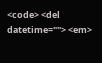<code> <del datetime=""> <em>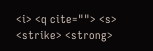<i> <q cite=""> <s> <strike> <strong>